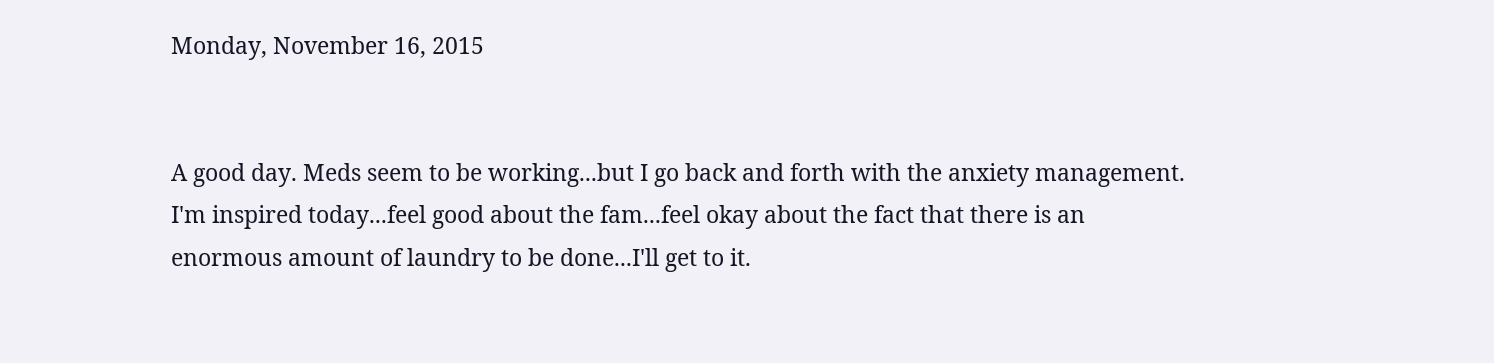Monday, November 16, 2015


A good day. Meds seem to be working...but I go back and forth with the anxiety management. I'm inspired today...feel good about the fam...feel okay about the fact that there is an enormous amount of laundry to be done...I'll get to it.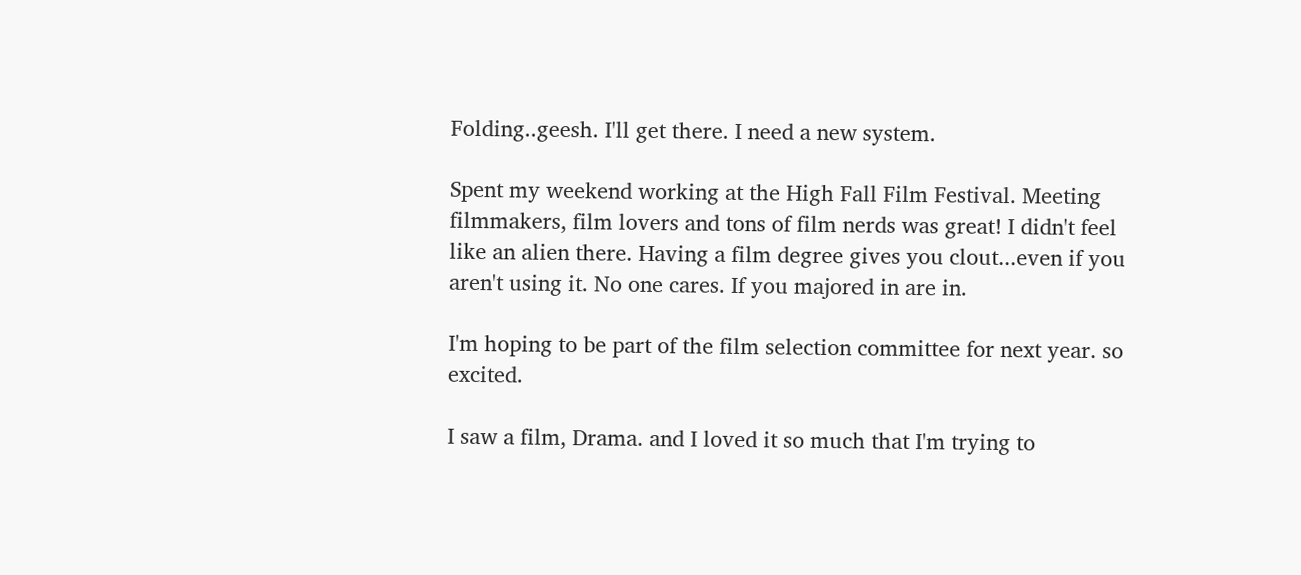Folding..geesh. I'll get there. I need a new system.

Spent my weekend working at the High Fall Film Festival. Meeting filmmakers, film lovers and tons of film nerds was great! I didn't feel like an alien there. Having a film degree gives you clout...even if you aren't using it. No one cares. If you majored in are in.

I'm hoping to be part of the film selection committee for next year. so excited.

I saw a film, Drama. and I loved it so much that I'm trying to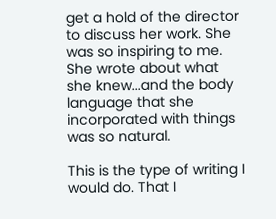get a hold of the director to discuss her work. She was so inspiring to me. She wrote about what she knew...and the body language that she incorporated with things was so natural.

This is the type of writing I would do. That I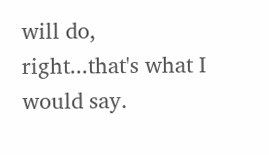will do, right...that's what I would say.